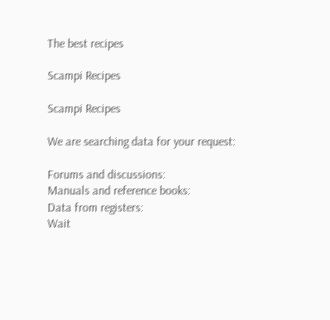The best recipes

Scampi Recipes

Scampi Recipes

We are searching data for your request:

Forums and discussions:
Manuals and reference books:
Data from registers:
Wait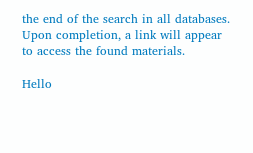the end of the search in all databases.
Upon completion, a link will appear to access the found materials.

Hello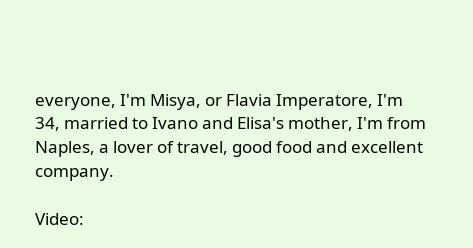everyone, I'm Misya, or Flavia Imperatore, I'm 34, married to Ivano and Elisa's mother, I'm from Naples, a lover of travel, good food and excellent company.

Video: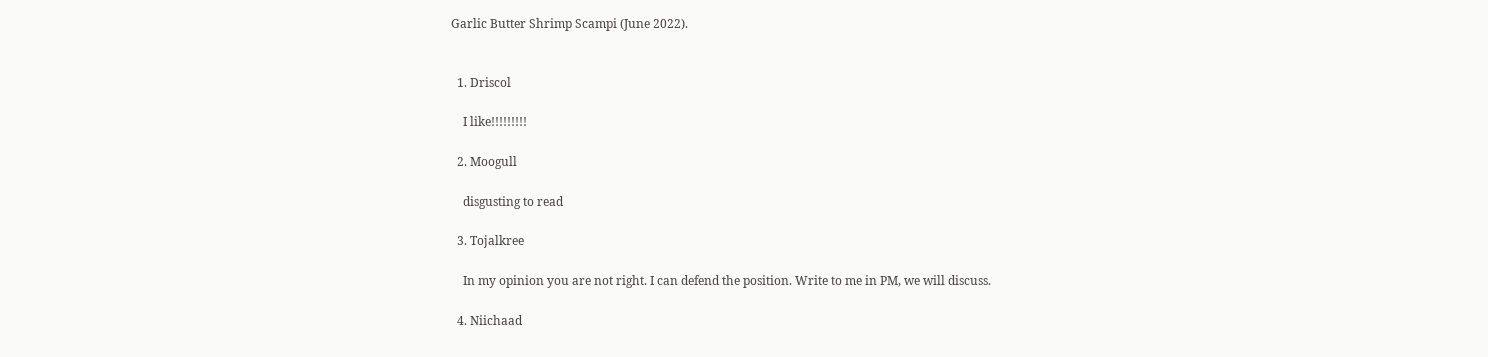Garlic Butter Shrimp Scampi (June 2022).


  1. Driscol

    I like!!!!!!!!!

  2. Moogull

    disgusting to read

  3. Tojalkree

    In my opinion you are not right. I can defend the position. Write to me in PM, we will discuss.

  4. Niichaad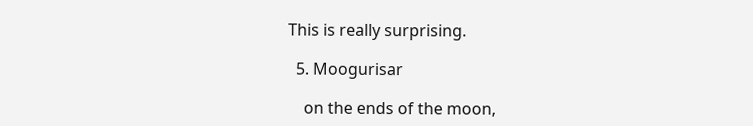This is really surprising.

  5. Moogurisar

    on the ends of the moon,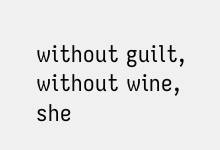without guilt, without wine, she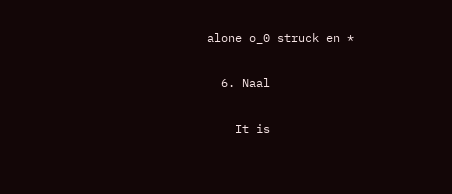alone o_0 struck en *

  6. Naal

    It is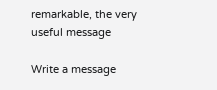remarkable, the very useful message

Write a message